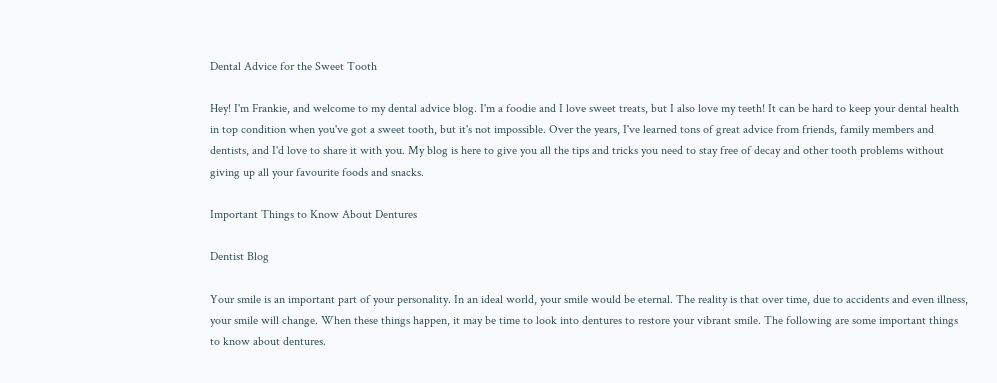Dental Advice for the Sweet Tooth

Hey! I'm Frankie, and welcome to my dental advice blog. I'm a foodie and I love sweet treats, but I also love my teeth! It can be hard to keep your dental health in top condition when you've got a sweet tooth, but it's not impossible. Over the years, I've learned tons of great advice from friends, family members and dentists, and I'd love to share it with you. My blog is here to give you all the tips and tricks you need to stay free of decay and other tooth problems without giving up all your favourite foods and snacks.

Important Things to Know About Dentures

Dentist Blog

Your smile is an important part of your personality. In an ideal world, your smile would be eternal. The reality is that over time, due to accidents and even illness, your smile will change. When these things happen, it may be time to look into dentures to restore your vibrant smile. The following are some important things to know about dentures.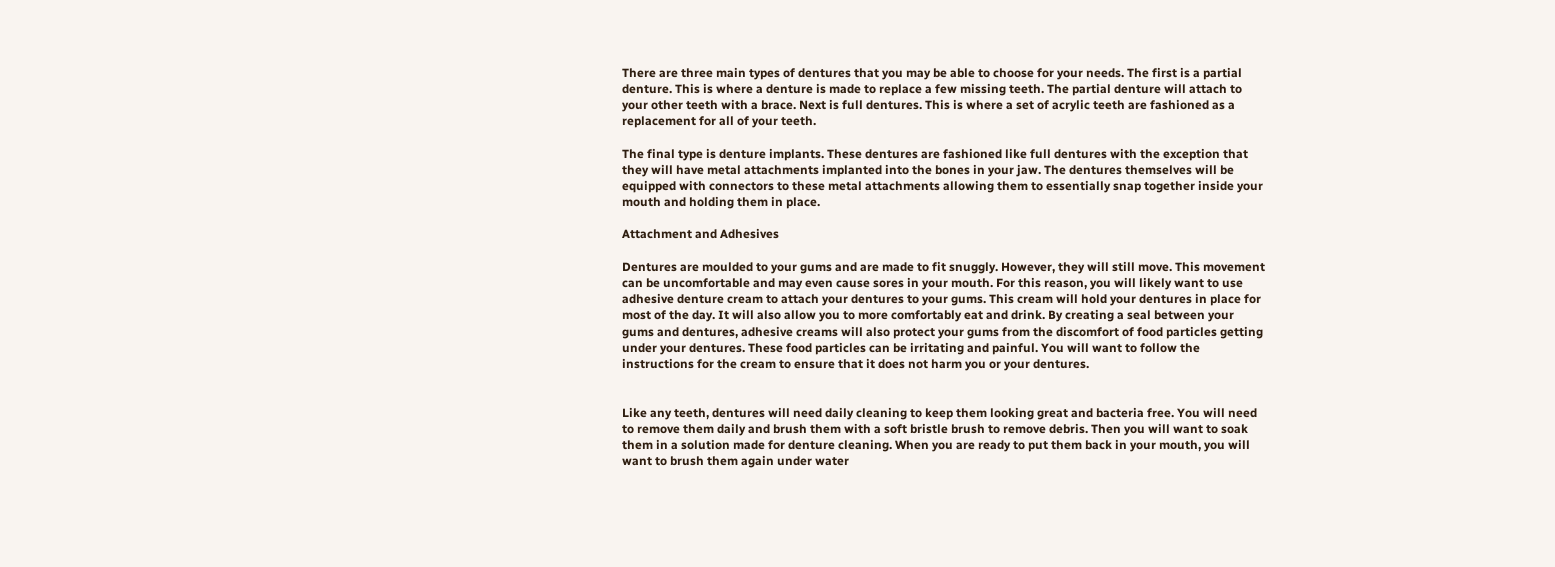There are three main types of dentures that you may be able to choose for your needs. The first is a partial denture. This is where a denture is made to replace a few missing teeth. The partial denture will attach to your other teeth with a brace. Next is full dentures. This is where a set of acrylic teeth are fashioned as a replacement for all of your teeth.

The final type is denture implants. These dentures are fashioned like full dentures with the exception that they will have metal attachments implanted into the bones in your jaw. The dentures themselves will be equipped with connectors to these metal attachments allowing them to essentially snap together inside your mouth and holding them in place.

Attachment and Adhesives

Dentures are moulded to your gums and are made to fit snuggly. However, they will still move. This movement can be uncomfortable and may even cause sores in your mouth. For this reason, you will likely want to use adhesive denture cream to attach your dentures to your gums. This cream will hold your dentures in place for most of the day. It will also allow you to more comfortably eat and drink. By creating a seal between your gums and dentures, adhesive creams will also protect your gums from the discomfort of food particles getting under your dentures. These food particles can be irritating and painful. You will want to follow the instructions for the cream to ensure that it does not harm you or your dentures.


Like any teeth, dentures will need daily cleaning to keep them looking great and bacteria free. You will need to remove them daily and brush them with a soft bristle brush to remove debris. Then you will want to soak them in a solution made for denture cleaning. When you are ready to put them back in your mouth, you will want to brush them again under water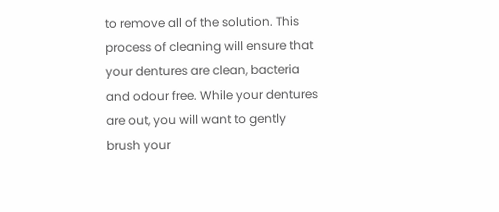to remove all of the solution. This process of cleaning will ensure that your dentures are clean, bacteria and odour free. While your dentures are out, you will want to gently brush your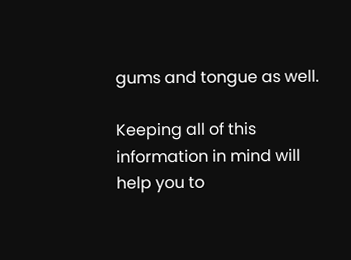gums and tongue as well.

Keeping all of this information in mind will help you to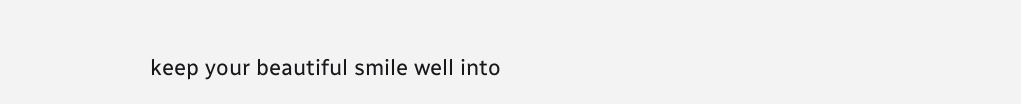keep your beautiful smile well into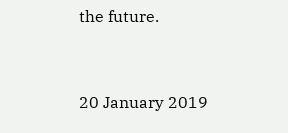the future.


20 January 2019